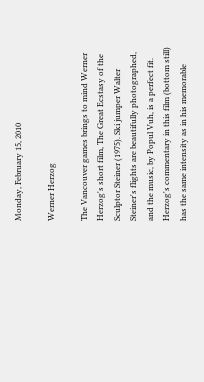Monday, February 15, 2010

Werner Herzog

The Vancouver games brings to mind Werner Herzog's short film, The Great Ecstasy of the Sculptor Steiner (1975). Ski jumper Walter Steiner's flights are beautifully photographed, and the music, by Popul Vuh, is a perfect fit. Herzog's commentary in this film (bottom still) has the same intensity as in his memorable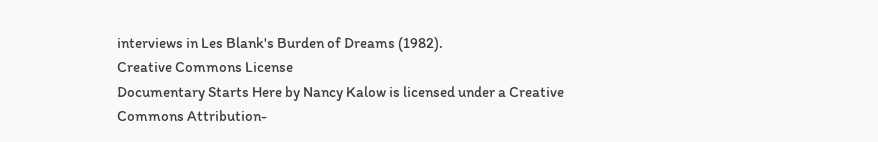interviews in Les Blank's Burden of Dreams (1982).
Creative Commons License
Documentary Starts Here by Nancy Kalow is licensed under a Creative Commons Attribution-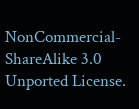NonCommercial-ShareAlike 3.0 Unported License.